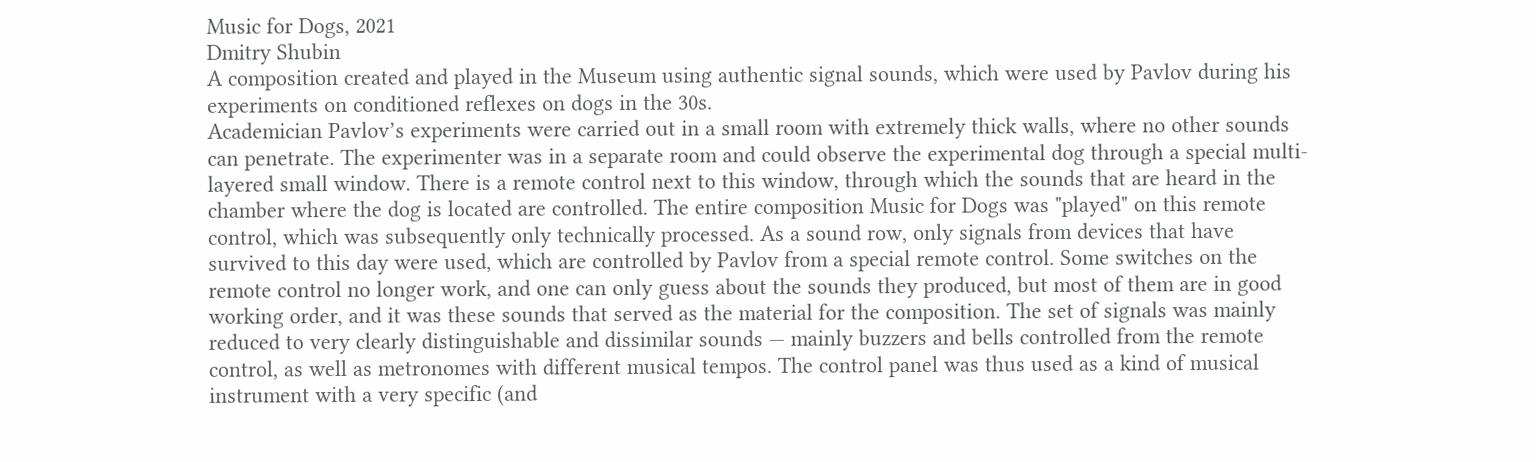Music for Dogs, 2021
Dmitry Shubin
A composition created and played in the Museum using authentic signal sounds, which were used by Pavlov during his experiments on conditioned reflexes on dogs in the 30s.
Academician Pavlov’s experiments were carried out in a small room with extremely thick walls, where no other sounds can penetrate. The experimenter was in a separate room and could observe the experimental dog through a special multi-layered small window. There is a remote control next to this window, through which the sounds that are heard in the chamber where the dog is located are controlled. The entire composition Music for Dogs was "played" on this remote control, which was subsequently only technically processed. As a sound row, only signals from devices that have survived to this day were used, which are controlled by Pavlov from a special remote control. Some switches on the remote control no longer work, and one can only guess about the sounds they produced, but most of them are in good working order, and it was these sounds that served as the material for the composition. The set of signals was mainly reduced to very clearly distinguishable and dissimilar sounds — mainly buzzers and bells controlled from the remote control, as well as metronomes with different musical tempos. The control panel was thus used as a kind of musical instrument with a very specific (and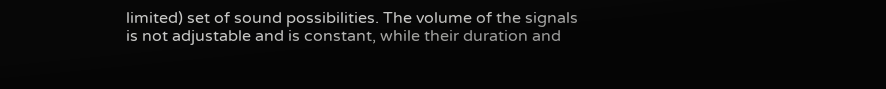limited) set of sound possibilities. The volume of the signals is not adjustable and is constant, while their duration and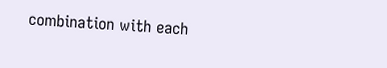combination with each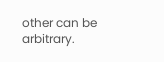other can be arbitrary.